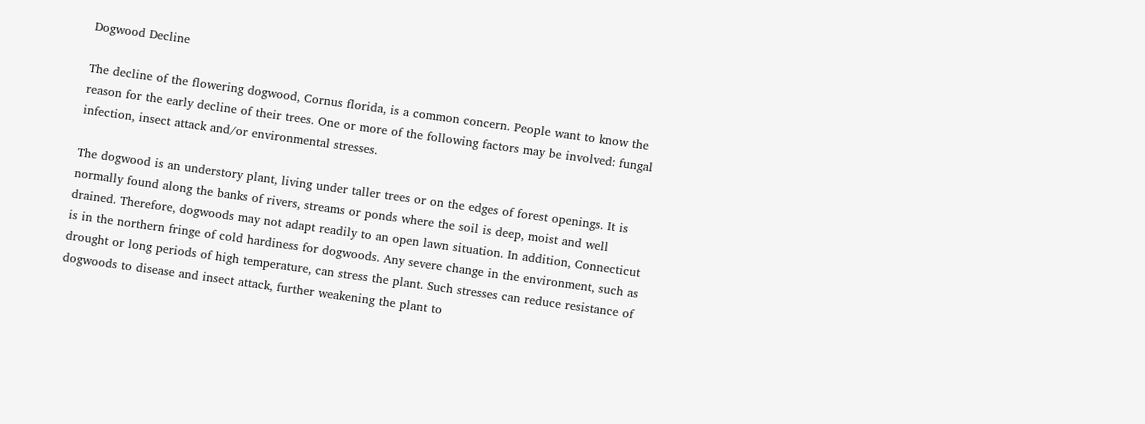Dogwood Decline

The decline of the flowering dogwood, Cornus florida, is a common concern. People want to know the reason for the early decline of their trees. One or more of the following factors may be involved: fungal infection, insect attack and/or environmental stresses.

The dogwood is an understory plant, living under taller trees or on the edges of forest openings. It is normally found along the banks of rivers, streams or ponds where the soil is deep, moist and well drained. Therefore, dogwoods may not adapt readily to an open lawn situation. In addition, Connecticut is in the northern fringe of cold hardiness for dogwoods. Any severe change in the environment, such as drought or long periods of high temperature, can stress the plant. Such stresses can reduce resistance of dogwoods to disease and insect attack, further weakening the plant to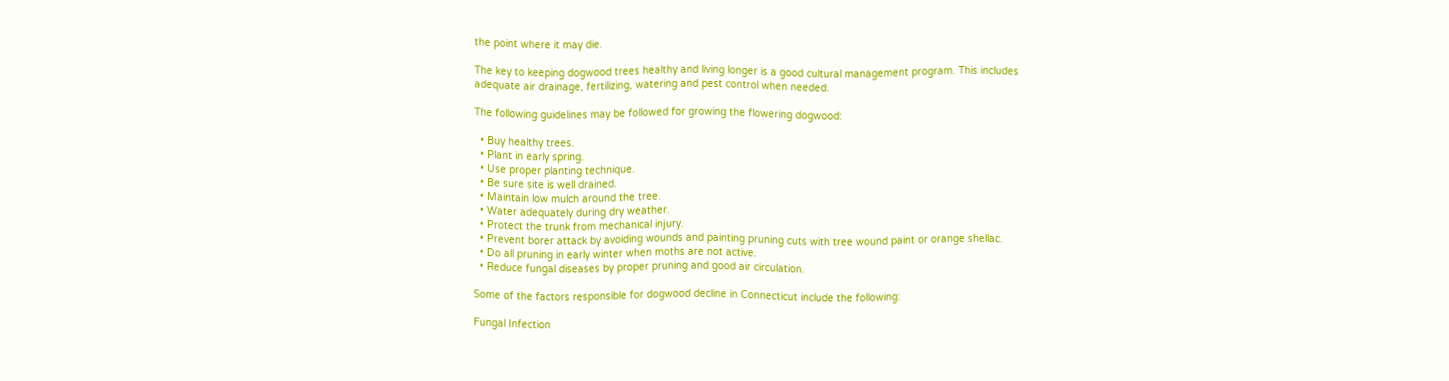the point where it may die.

The key to keeping dogwood trees healthy and living longer is a good cultural management program. This includes adequate air drainage, fertilizing, watering and pest control when needed.

The following guidelines may be followed for growing the flowering dogwood:

  • Buy healthy trees.
  • Plant in early spring.
  • Use proper planting technique.
  • Be sure site is well drained.
  • Maintain low mulch around the tree.
  • Water adequately during dry weather.
  • Protect the trunk from mechanical injury.
  • Prevent borer attack by avoiding wounds and painting pruning cuts with tree wound paint or orange shellac.
  • Do all pruning in early winter when moths are not active.
  • Reduce fungal diseases by proper pruning and good air circulation.

Some of the factors responsible for dogwood decline in Connecticut include the following:

Fungal Infection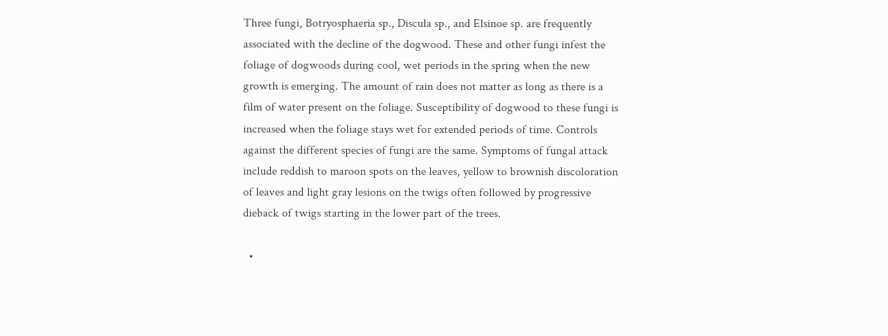Three fungi, Botryosphaeria sp., Discula sp., and Elsinoe sp. are frequently associated with the decline of the dogwood. These and other fungi infest the foliage of dogwoods during cool, wet periods in the spring when the new growth is emerging. The amount of rain does not matter as long as there is a film of water present on the foliage. Susceptibility of dogwood to these fungi is increased when the foliage stays wet for extended periods of time. Controls against the different species of fungi are the same. Symptoms of fungal attack include reddish to maroon spots on the leaves, yellow to brownish discoloration of leaves and light gray lesions on the twigs often followed by progressive dieback of twigs starting in the lower part of the trees.

  •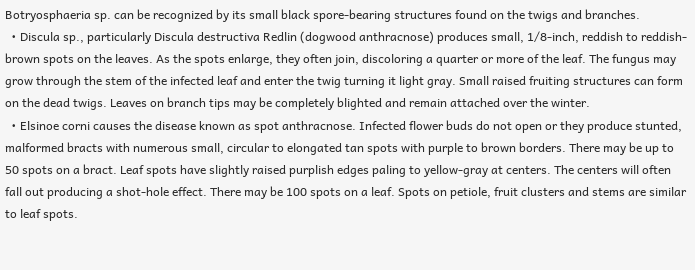Botryosphaeria sp. can be recognized by its small black spore-bearing structures found on the twigs and branches.
  • Discula sp., particularly Discula destructiva Redlin (dogwood anthracnose) produces small, 1/8-inch, reddish to reddish-brown spots on the leaves. As the spots enlarge, they often join, discoloring a quarter or more of the leaf. The fungus may grow through the stem of the infected leaf and enter the twig turning it light gray. Small raised fruiting structures can form on the dead twigs. Leaves on branch tips may be completely blighted and remain attached over the winter.
  • Elsinoe corni causes the disease known as spot anthracnose. Infected flower buds do not open or they produce stunted, malformed bracts with numerous small, circular to elongated tan spots with purple to brown borders. There may be up to 50 spots on a bract. Leaf spots have slightly raised purplish edges paling to yellow-gray at centers. The centers will often fall out producing a shot-hole effect. There may be 100 spots on a leaf. Spots on petiole, fruit clusters and stems are similar to leaf spots.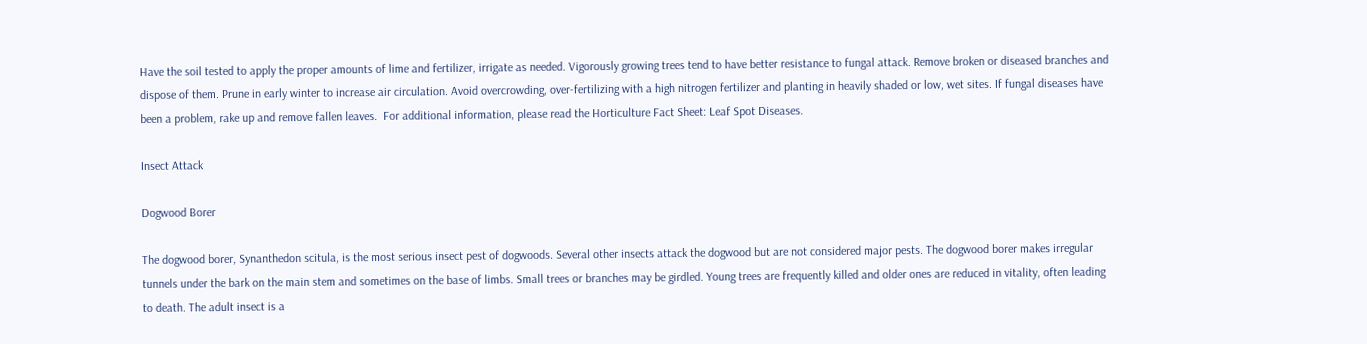Have the soil tested to apply the proper amounts of lime and fertilizer, irrigate as needed. Vigorously growing trees tend to have better resistance to fungal attack. Remove broken or diseased branches and dispose of them. Prune in early winter to increase air circulation. Avoid overcrowding, over-fertilizing with a high nitrogen fertilizer and planting in heavily shaded or low, wet sites. If fungal diseases have been a problem, rake up and remove fallen leaves.  For additional information, please read the Horticulture Fact Sheet: Leaf Spot Diseases.

Insect Attack

Dogwood Borer

The dogwood borer, Synanthedon scitula, is the most serious insect pest of dogwoods. Several other insects attack the dogwood but are not considered major pests. The dogwood borer makes irregular tunnels under the bark on the main stem and sometimes on the base of limbs. Small trees or branches may be girdled. Young trees are frequently killed and older ones are reduced in vitality, often leading to death. The adult insect is a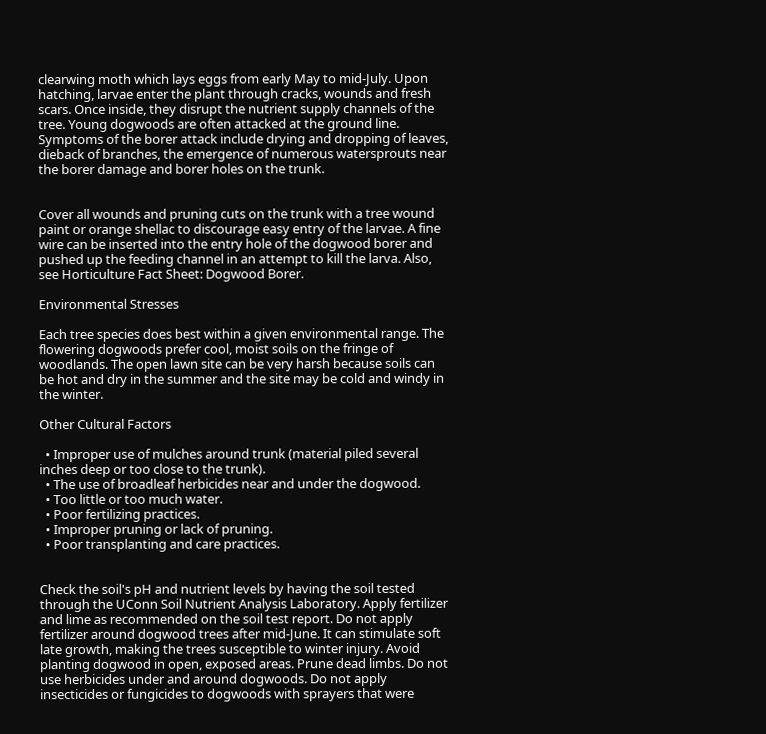clearwing moth which lays eggs from early May to mid-July. Upon hatching, larvae enter the plant through cracks, wounds and fresh scars. Once inside, they disrupt the nutrient supply channels of the tree. Young dogwoods are often attacked at the ground line. Symptoms of the borer attack include drying and dropping of leaves, dieback of branches, the emergence of numerous watersprouts near the borer damage and borer holes on the trunk.


Cover all wounds and pruning cuts on the trunk with a tree wound paint or orange shellac to discourage easy entry of the larvae. A fine wire can be inserted into the entry hole of the dogwood borer and pushed up the feeding channel in an attempt to kill the larva. Also, see Horticulture Fact Sheet: Dogwood Borer.

Environmental Stresses

Each tree species does best within a given environmental range. The flowering dogwoods prefer cool, moist soils on the fringe of woodlands. The open lawn site can be very harsh because soils can be hot and dry in the summer and the site may be cold and windy in the winter.

Other Cultural Factors

  • Improper use of mulches around trunk (material piled several inches deep or too close to the trunk).
  • The use of broadleaf herbicides near and under the dogwood.
  • Too little or too much water.
  • Poor fertilizing practices.
  • Improper pruning or lack of pruning.
  • Poor transplanting and care practices.


Check the soil's pH and nutrient levels by having the soil tested through the UConn Soil Nutrient Analysis Laboratory. Apply fertilizer and lime as recommended on the soil test report. Do not apply fertilizer around dogwood trees after mid-June. It can stimulate soft late growth, making the trees susceptible to winter injury. Avoid planting dogwood in open, exposed areas. Prune dead limbs. Do not use herbicides under and around dogwoods. Do not apply insecticides or fungicides to dogwoods with sprayers that were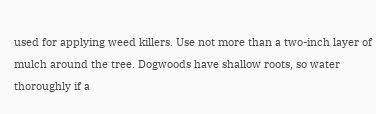used for applying weed killers. Use not more than a two-inch layer of mulch around the tree. Dogwoods have shallow roots, so water thoroughly if a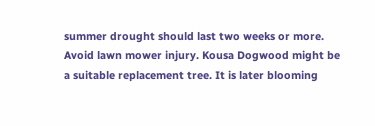summer drought should last two weeks or more. Avoid lawn mower injury. Kousa Dogwood might be a suitable replacement tree. It is later blooming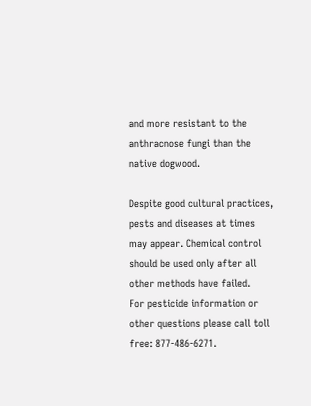and more resistant to the anthracnose fungi than the native dogwood.

Despite good cultural practices, pests and diseases at times may appear. Chemical control should be used only after all other methods have failed.
For pesticide information or other questions please call toll free: 877-486-6271.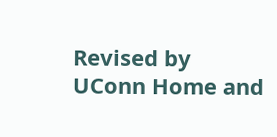Revised by UConn Home and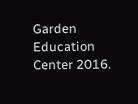Garden Education Center 2016.